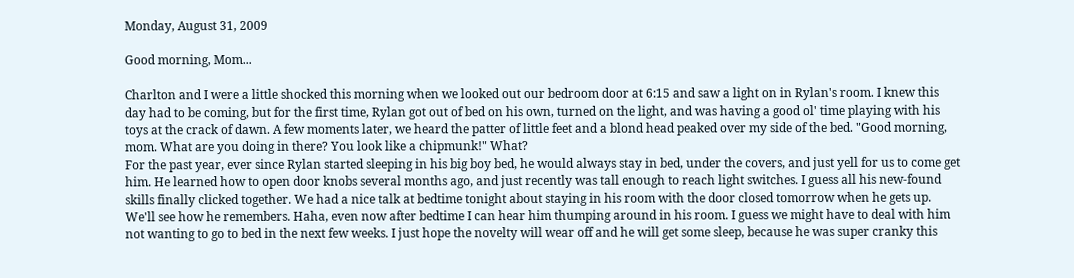Monday, August 31, 2009

Good morning, Mom...

Charlton and I were a little shocked this morning when we looked out our bedroom door at 6:15 and saw a light on in Rylan's room. I knew this day had to be coming, but for the first time, Rylan got out of bed on his own, turned on the light, and was having a good ol' time playing with his toys at the crack of dawn. A few moments later, we heard the patter of little feet and a blond head peaked over my side of the bed. "Good morning, mom. What are you doing in there? You look like a chipmunk!" What?
For the past year, ever since Rylan started sleeping in his big boy bed, he would always stay in bed, under the covers, and just yell for us to come get him. He learned how to open door knobs several months ago, and just recently was tall enough to reach light switches. I guess all his new-found skills finally clicked together. We had a nice talk at bedtime tonight about staying in his room with the door closed tomorrow when he gets up. We'll see how he remembers. Haha, even now after bedtime I can hear him thumping around in his room. I guess we might have to deal with him not wanting to go to bed in the next few weeks. I just hope the novelty will wear off and he will get some sleep, because he was super cranky this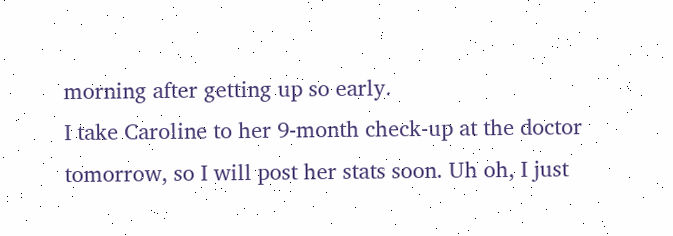morning after getting up so early.
I take Caroline to her 9-month check-up at the doctor tomorrow, so I will post her stats soon. Uh oh, I just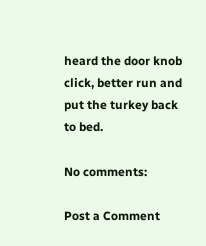heard the door knob click, better run and put the turkey back to bed.

No comments:

Post a Comment